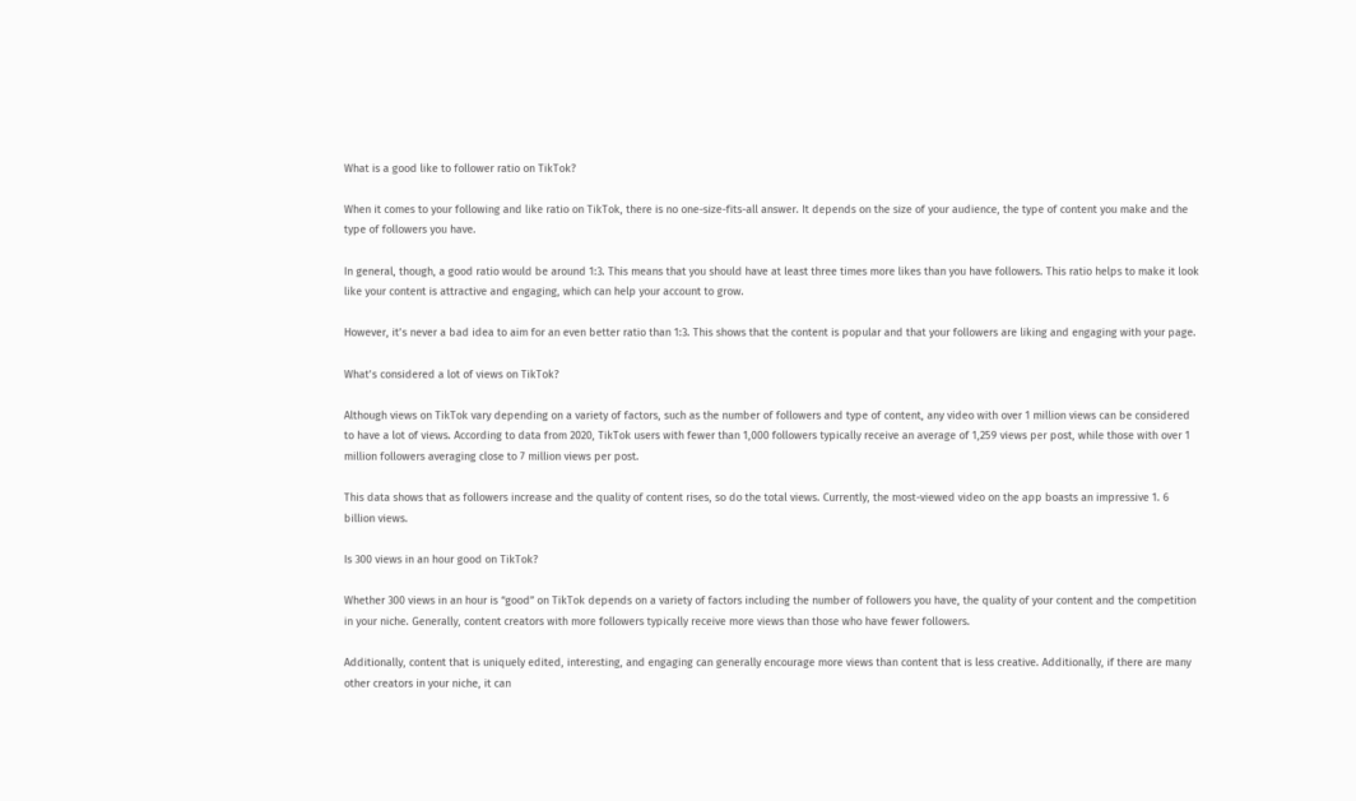What is a good like to follower ratio on TikTok?

When it comes to your following and like ratio on TikTok, there is no one-size-fits-all answer. It depends on the size of your audience, the type of content you make and the type of followers you have.

In general, though, a good ratio would be around 1:3. This means that you should have at least three times more likes than you have followers. This ratio helps to make it look like your content is attractive and engaging, which can help your account to grow.

However, it’s never a bad idea to aim for an even better ratio than 1:3. This shows that the content is popular and that your followers are liking and engaging with your page.

What’s considered a lot of views on TikTok?

Although views on TikTok vary depending on a variety of factors, such as the number of followers and type of content, any video with over 1 million views can be considered to have a lot of views. According to data from 2020, TikTok users with fewer than 1,000 followers typically receive an average of 1,259 views per post, while those with over 1 million followers averaging close to 7 million views per post.

This data shows that as followers increase and the quality of content rises, so do the total views. Currently, the most-viewed video on the app boasts an impressive 1. 6 billion views.

Is 300 views in an hour good on TikTok?

Whether 300 views in an hour is “good” on TikTok depends on a variety of factors including the number of followers you have, the quality of your content and the competition in your niche. Generally, content creators with more followers typically receive more views than those who have fewer followers.

Additionally, content that is uniquely edited, interesting, and engaging can generally encourage more views than content that is less creative. Additionally, if there are many other creators in your niche, it can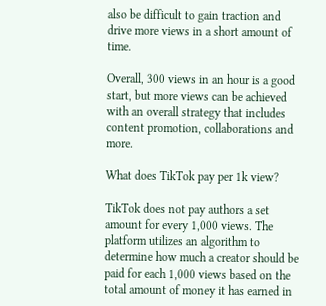also be difficult to gain traction and drive more views in a short amount of time.

Overall, 300 views in an hour is a good start, but more views can be achieved with an overall strategy that includes content promotion, collaborations and more.

What does TikTok pay per 1k view?

TikTok does not pay authors a set amount for every 1,000 views. The platform utilizes an algorithm to determine how much a creator should be paid for each 1,000 views based on the total amount of money it has earned in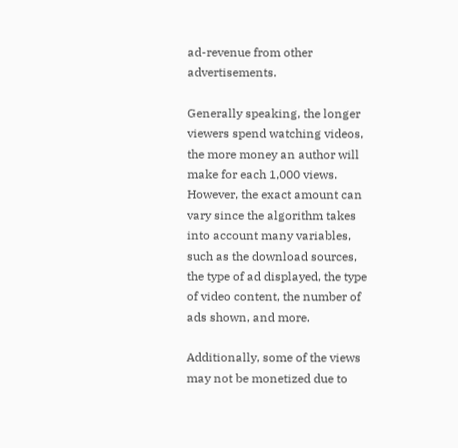ad-revenue from other advertisements.

Generally speaking, the longer viewers spend watching videos, the more money an author will make for each 1,000 views. However, the exact amount can vary since the algorithm takes into account many variables, such as the download sources, the type of ad displayed, the type of video content, the number of ads shown, and more.

Additionally, some of the views may not be monetized due to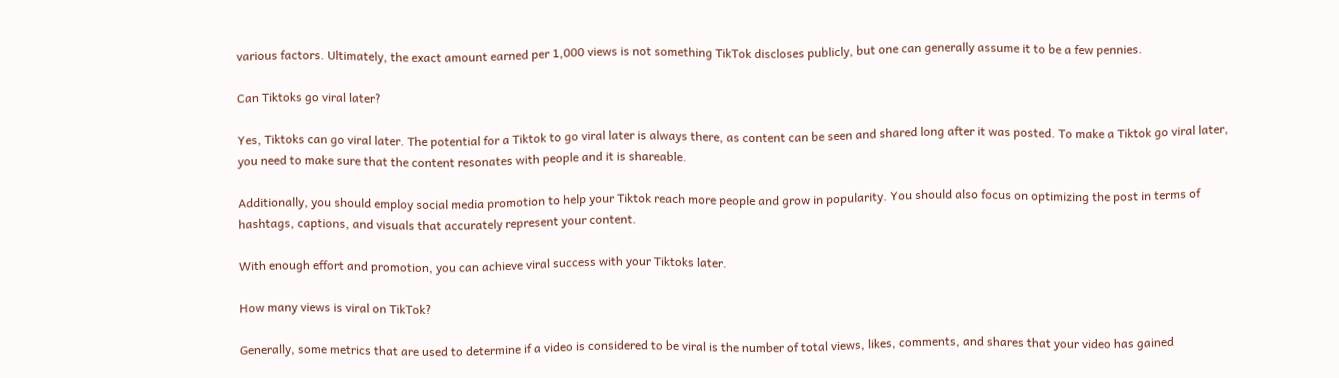various factors. Ultimately, the exact amount earned per 1,000 views is not something TikTok discloses publicly, but one can generally assume it to be a few pennies.

Can Tiktoks go viral later?

Yes, Tiktoks can go viral later. The potential for a Tiktok to go viral later is always there, as content can be seen and shared long after it was posted. To make a Tiktok go viral later, you need to make sure that the content resonates with people and it is shareable.

Additionally, you should employ social media promotion to help your Tiktok reach more people and grow in popularity. You should also focus on optimizing the post in terms of hashtags, captions, and visuals that accurately represent your content.

With enough effort and promotion, you can achieve viral success with your Tiktoks later.

How many views is viral on TikTok?

Generally, some metrics that are used to determine if a video is considered to be viral is the number of total views, likes, comments, and shares that your video has gained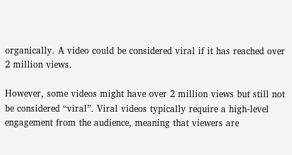organically. A video could be considered viral if it has reached over 2 million views.

However, some videos might have over 2 million views but still not be considered “viral”. Viral videos typically require a high-level engagement from the audience, meaning that viewers are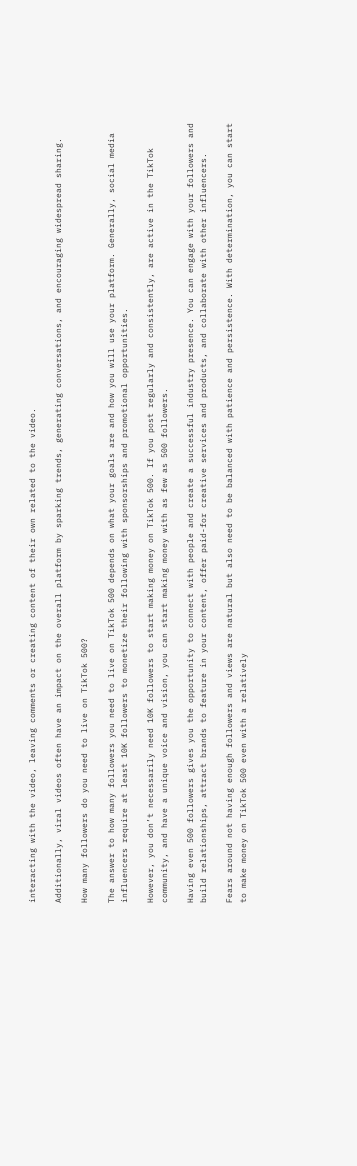interacting with the video, leaving comments or creating content of their own related to the video.

Additionally, viral videos often have an impact on the overall platform by sparking trends, generating conversations, and encouraging widespread sharing.

How many followers do you need to live on TikTok 500?

The answer to how many followers you need to live on TikTok 500 depends on what your goals are and how you will use your platform. Generally, social media influencers require at least 10K followers to monetize their following with sponsorships and promotional opportunities.

However, you don’t necessarily need 10K followers to start making money on TikTok 500. If you post regularly and consistently, are active in the TikTok community, and have a unique voice and vision, you can start making money with as few as 500 followers.

Having even 500 followers gives you the opportunity to connect with people and create a successful industry presence. You can engage with your followers and build relationships, attract brands to feature in your content, offer paid-for creative services and products, and collaborate with other influencers.

Fears around not having enough followers and views are natural but also need to be balanced with patience and persistence. With determination, you can start to make money on TikTok 500 even with a relatively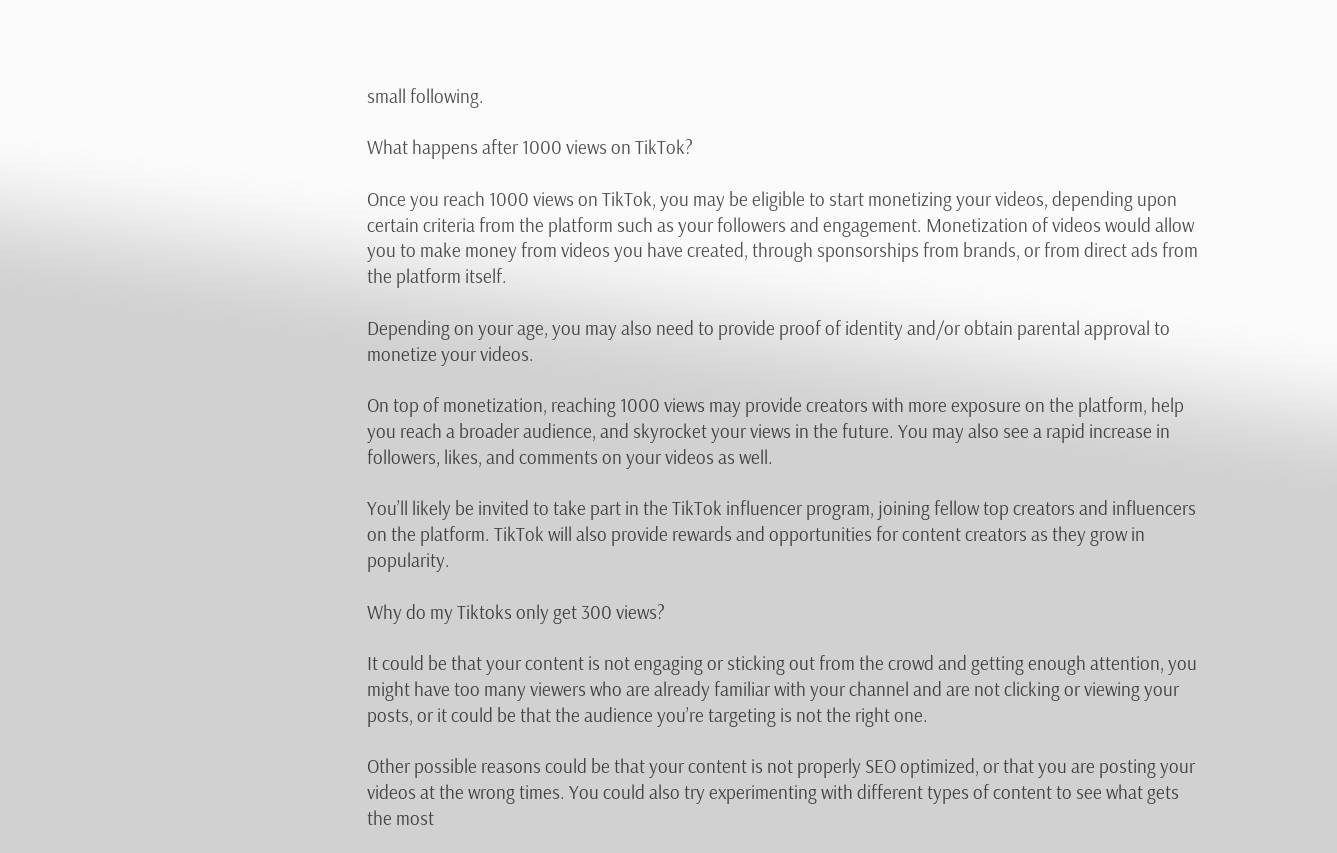small following.

What happens after 1000 views on TikTok?

Once you reach 1000 views on TikTok, you may be eligible to start monetizing your videos, depending upon certain criteria from the platform such as your followers and engagement. Monetization of videos would allow you to make money from videos you have created, through sponsorships from brands, or from direct ads from the platform itself.

Depending on your age, you may also need to provide proof of identity and/or obtain parental approval to monetize your videos.

On top of monetization, reaching 1000 views may provide creators with more exposure on the platform, help you reach a broader audience, and skyrocket your views in the future. You may also see a rapid increase in followers, likes, and comments on your videos as well.

You’ll likely be invited to take part in the TikTok influencer program, joining fellow top creators and influencers on the platform. TikTok will also provide rewards and opportunities for content creators as they grow in popularity.

Why do my Tiktoks only get 300 views?

It could be that your content is not engaging or sticking out from the crowd and getting enough attention, you might have too many viewers who are already familiar with your channel and are not clicking or viewing your posts, or it could be that the audience you’re targeting is not the right one.

Other possible reasons could be that your content is not properly SEO optimized, or that you are posting your videos at the wrong times. You could also try experimenting with different types of content to see what gets the most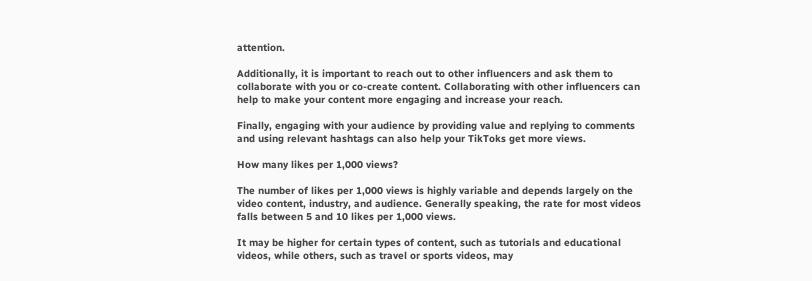attention.

Additionally, it is important to reach out to other influencers and ask them to collaborate with you or co-create content. Collaborating with other influencers can help to make your content more engaging and increase your reach.

Finally, engaging with your audience by providing value and replying to comments and using relevant hashtags can also help your TikToks get more views.

How many likes per 1,000 views?

The number of likes per 1,000 views is highly variable and depends largely on the video content, industry, and audience. Generally speaking, the rate for most videos falls between 5 and 10 likes per 1,000 views.

It may be higher for certain types of content, such as tutorials and educational videos, while others, such as travel or sports videos, may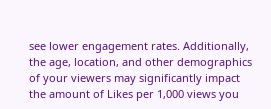see lower engagement rates. Additionally, the age, location, and other demographics of your viewers may significantly impact the amount of Likes per 1,000 views you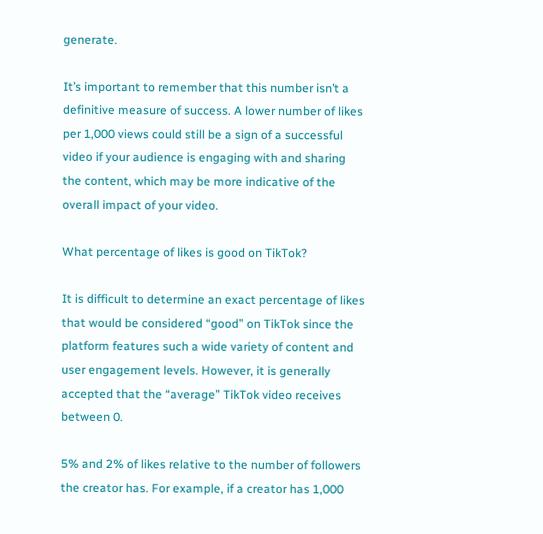generate.

It’s important to remember that this number isn’t a definitive measure of success. A lower number of likes per 1,000 views could still be a sign of a successful video if your audience is engaging with and sharing the content, which may be more indicative of the overall impact of your video.

What percentage of likes is good on TikTok?

It is difficult to determine an exact percentage of likes that would be considered “good” on TikTok since the platform features such a wide variety of content and user engagement levels. However, it is generally accepted that the “average” TikTok video receives between 0.

5% and 2% of likes relative to the number of followers the creator has. For example, if a creator has 1,000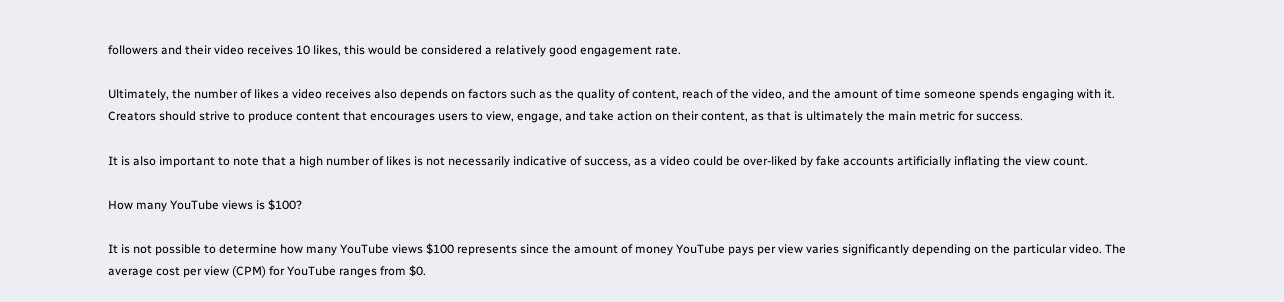followers and their video receives 10 likes, this would be considered a relatively good engagement rate.

Ultimately, the number of likes a video receives also depends on factors such as the quality of content, reach of the video, and the amount of time someone spends engaging with it. Creators should strive to produce content that encourages users to view, engage, and take action on their content, as that is ultimately the main metric for success.

It is also important to note that a high number of likes is not necessarily indicative of success, as a video could be over-liked by fake accounts artificially inflating the view count.

How many YouTube views is $100?

It is not possible to determine how many YouTube views $100 represents since the amount of money YouTube pays per view varies significantly depending on the particular video. The average cost per view (CPM) for YouTube ranges from $0.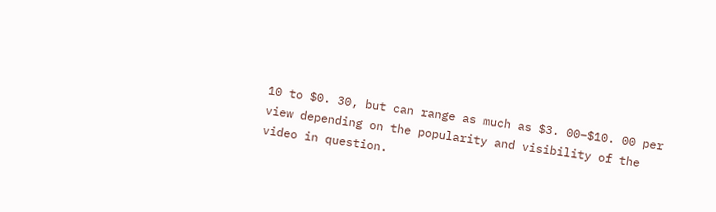10 to $0. 30, but can range as much as $3. 00–$10. 00 per view depending on the popularity and visibility of the video in question.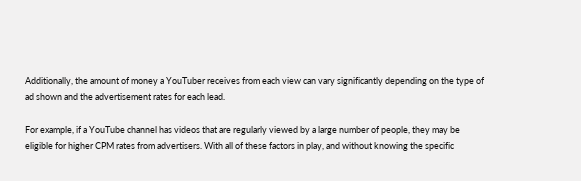Additionally, the amount of money a YouTuber receives from each view can vary significantly depending on the type of ad shown and the advertisement rates for each lead.

For example, if a YouTube channel has videos that are regularly viewed by a large number of people, they may be eligible for higher CPM rates from advertisers. With all of these factors in play, and without knowing the specific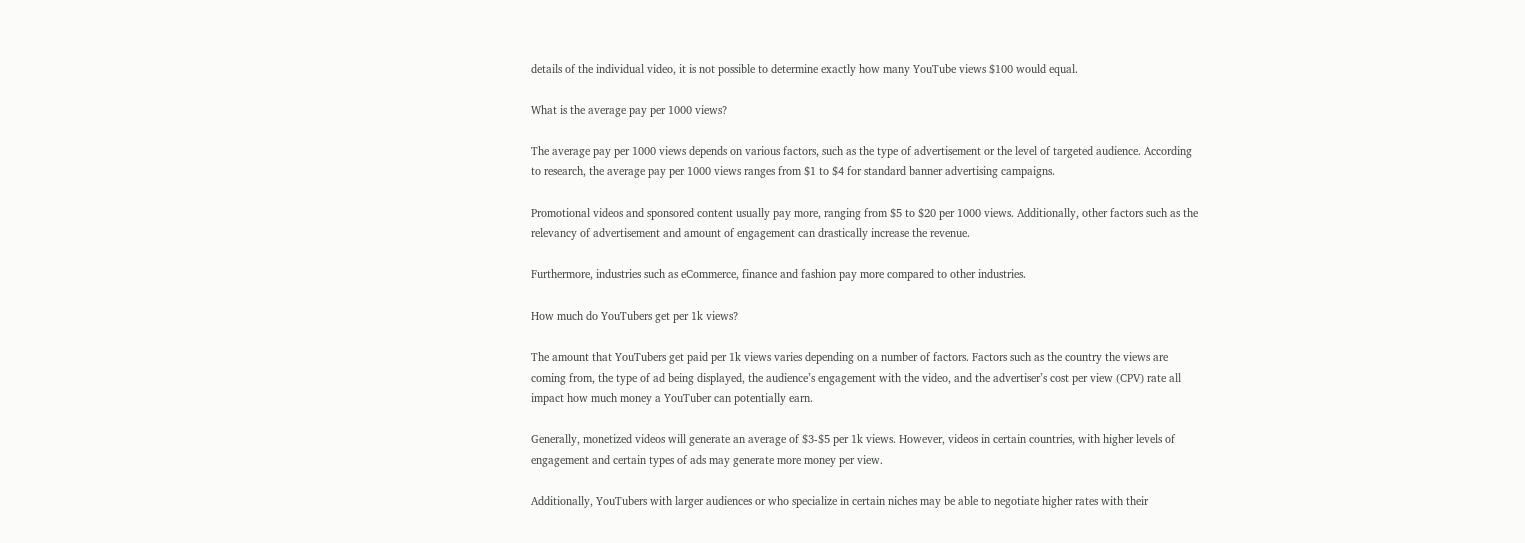details of the individual video, it is not possible to determine exactly how many YouTube views $100 would equal.

What is the average pay per 1000 views?

The average pay per 1000 views depends on various factors, such as the type of advertisement or the level of targeted audience. According to research, the average pay per 1000 views ranges from $1 to $4 for standard banner advertising campaigns.

Promotional videos and sponsored content usually pay more, ranging from $5 to $20 per 1000 views. Additionally, other factors such as the relevancy of advertisement and amount of engagement can drastically increase the revenue.

Furthermore, industries such as eCommerce, finance and fashion pay more compared to other industries.

How much do YouTubers get per 1k views?

The amount that YouTubers get paid per 1k views varies depending on a number of factors. Factors such as the country the views are coming from, the type of ad being displayed, the audience’s engagement with the video, and the advertiser’s cost per view (CPV) rate all impact how much money a YouTuber can potentially earn.

Generally, monetized videos will generate an average of $3-$5 per 1k views. However, videos in certain countries, with higher levels of engagement and certain types of ads may generate more money per view.

Additionally, YouTubers with larger audiences or who specialize in certain niches may be able to negotiate higher rates with their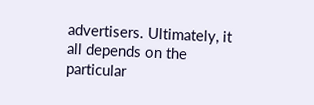advertisers. Ultimately, it all depends on the particular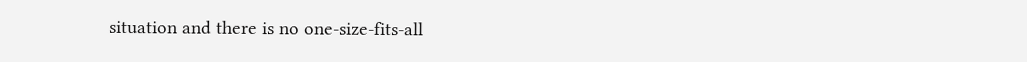situation and there is no one-size-fits-all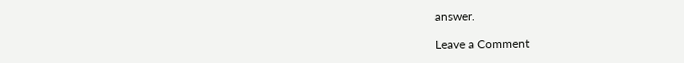answer.

Leave a Comment